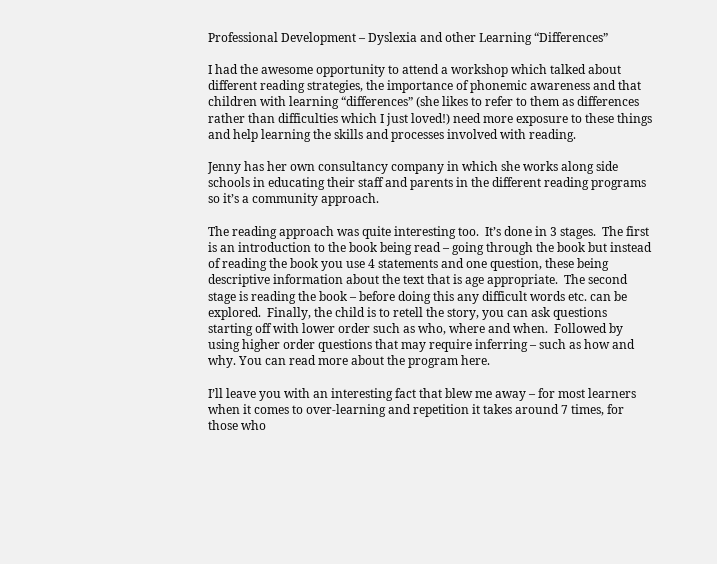Professional Development – Dyslexia and other Learning “Differences”

I had the awesome opportunity to attend a workshop which talked about different reading strategies, the importance of phonemic awareness and that children with learning “differences” (she likes to refer to them as differences rather than difficulties which I just loved!) need more exposure to these things and help learning the skills and processes involved with reading.

Jenny has her own consultancy company in which she works along side schools in educating their staff and parents in the different reading programs so it’s a community approach.

The reading approach was quite interesting too.  It’s done in 3 stages.  The first is an introduction to the book being read – going through the book but instead of reading the book you use 4 statements and one question, these being descriptive information about the text that is age appropriate.  The second stage is reading the book – before doing this any difficult words etc. can be explored.  Finally, the child is to retell the story, you can ask questions starting off with lower order such as who, where and when.  Followed by using higher order questions that may require inferring – such as how and why. You can read more about the program here.

I’ll leave you with an interesting fact that blew me away – for most learners when it comes to over-learning and repetition it takes around 7 times, for those who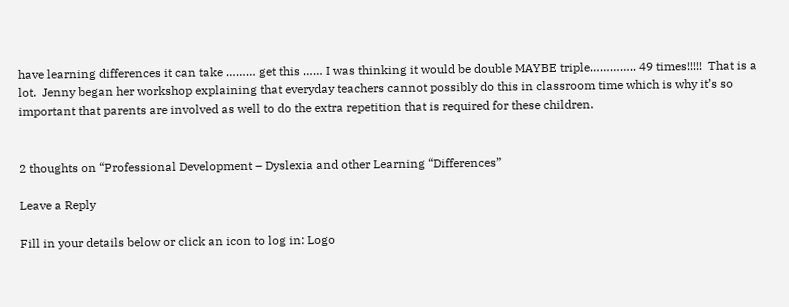have learning differences it can take ……… get this …… I was thinking it would be double MAYBE triple………….. 49 times!!!!!  That is a lot.  Jenny began her workshop explaining that everyday teachers cannot possibly do this in classroom time which is why it’s so important that parents are involved as well to do the extra repetition that is required for these children.


2 thoughts on “Professional Development – Dyslexia and other Learning “Differences”

Leave a Reply

Fill in your details below or click an icon to log in: Logo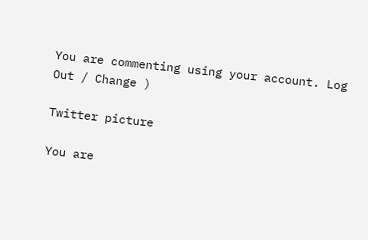You are commenting using your account. Log Out / Change )

Twitter picture

You are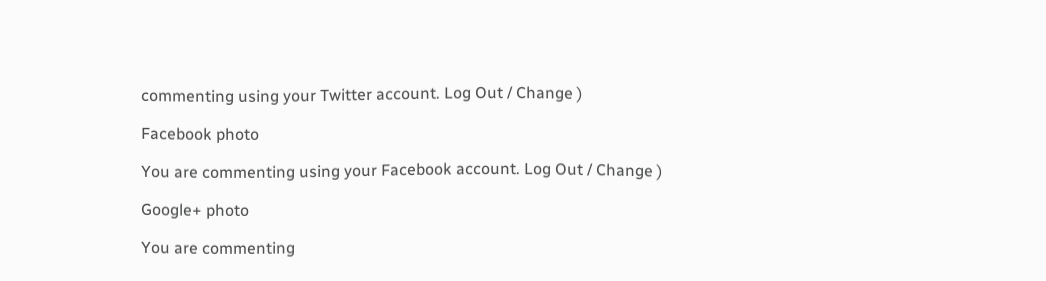commenting using your Twitter account. Log Out / Change )

Facebook photo

You are commenting using your Facebook account. Log Out / Change )

Google+ photo

You are commenting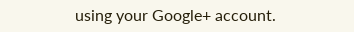using your Google+ account.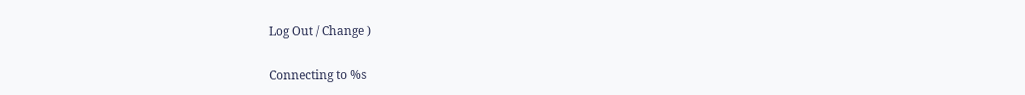Log Out / Change )

Connecting to %s